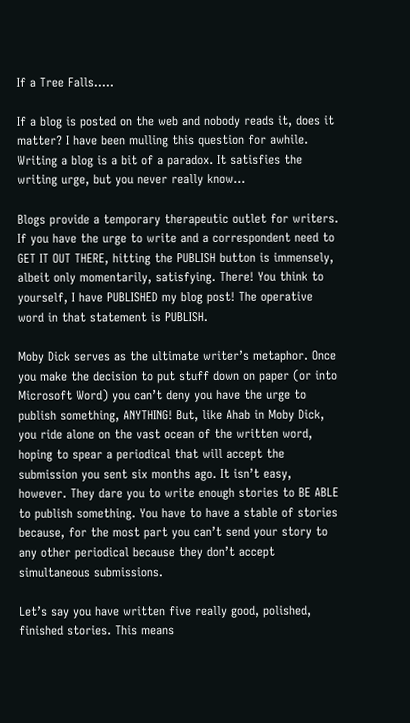If a Tree Falls…..

If a blog is posted on the web and nobody reads it, does it matter? I have been mulling this question for awhile. Writing a blog is a bit of a paradox. It satisfies the writing urge, but you never really know…

Blogs provide a temporary therapeutic outlet for writers. If you have the urge to write and a correspondent need to GET IT OUT THERE, hitting the PUBLISH button is immensely, albeit only momentarily, satisfying. There! You think to yourself, I have PUBLISHED my blog post! The operative word in that statement is PUBLISH.

Moby Dick serves as the ultimate writer’s metaphor. Once you make the decision to put stuff down on paper (or into Microsoft Word) you can’t deny you have the urge to publish something, ANYTHING! But, like Ahab in Moby Dick, you ride alone on the vast ocean of the written word, hoping to spear a periodical that will accept the submission you sent six months ago. It isn’t easy, however. They dare you to write enough stories to BE ABLE to publish something. You have to have a stable of stories because, for the most part you can’t send your story to any other periodical because they don’t accept simultaneous submissions.

Let’s say you have written five really good, polished, finished stories. This means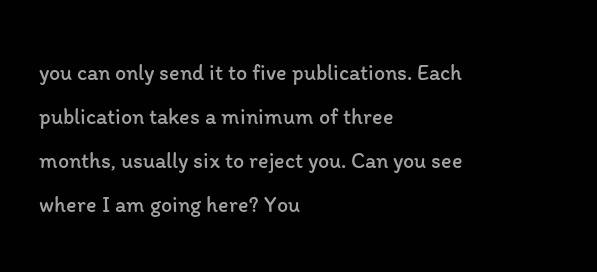you can only send it to five publications. Each publication takes a minimum of three months, usually six to reject you. Can you see where I am going here? You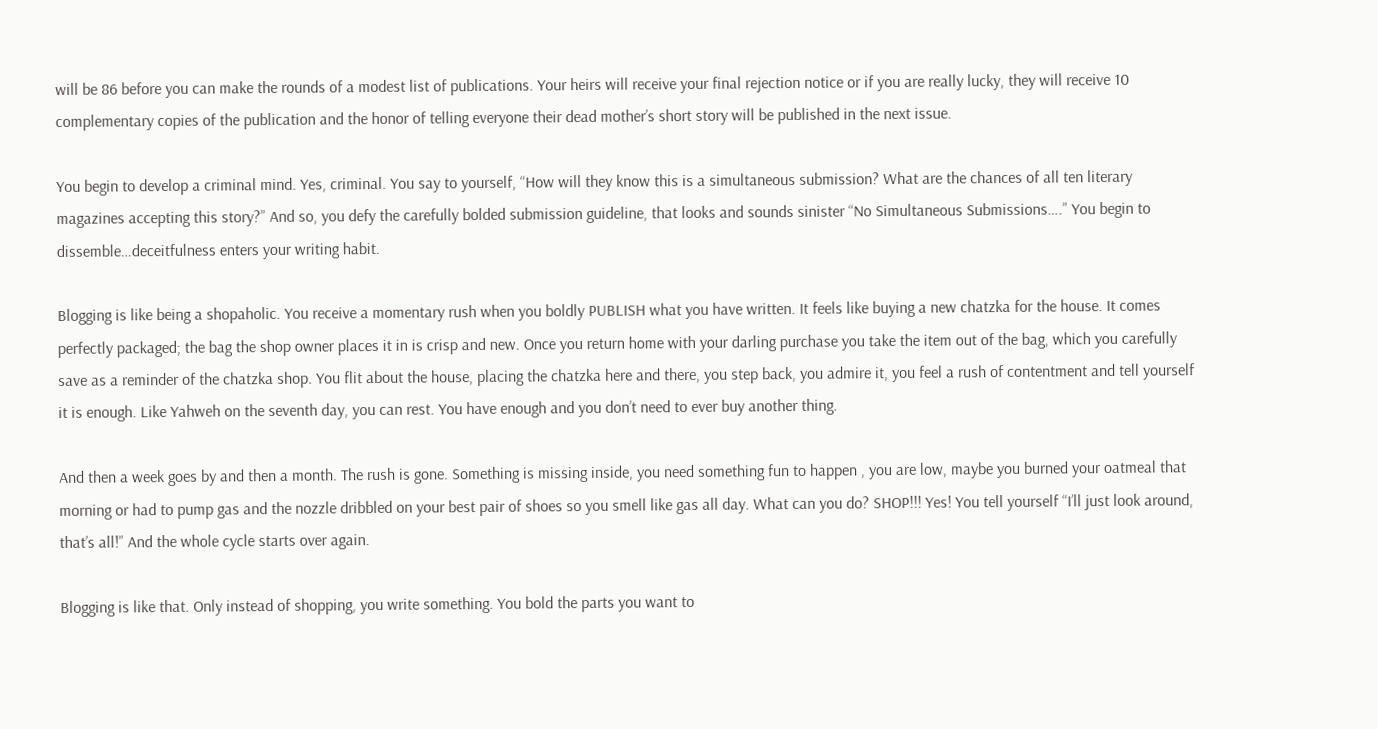will be 86 before you can make the rounds of a modest list of publications. Your heirs will receive your final rejection notice or if you are really lucky, they will receive 10 complementary copies of the publication and the honor of telling everyone their dead mother’s short story will be published in the next issue.

You begin to develop a criminal mind. Yes, criminal. You say to yourself, “How will they know this is a simultaneous submission? What are the chances of all ten literary magazines accepting this story?” And so, you defy the carefully bolded submission guideline, that looks and sounds sinister “No Simultaneous Submissions….” You begin to dissemble…deceitfulness enters your writing habit.

Blogging is like being a shopaholic. You receive a momentary rush when you boldly PUBLISH what you have written. It feels like buying a new chatzka for the house. It comes perfectly packaged; the bag the shop owner places it in is crisp and new. Once you return home with your darling purchase you take the item out of the bag, which you carefully save as a reminder of the chatzka shop. You flit about the house, placing the chatzka here and there, you step back, you admire it, you feel a rush of contentment and tell yourself it is enough. Like Yahweh on the seventh day, you can rest. You have enough and you don’t need to ever buy another thing.

And then a week goes by and then a month. The rush is gone. Something is missing inside, you need something fun to happen , you are low, maybe you burned your oatmeal that morning or had to pump gas and the nozzle dribbled on your best pair of shoes so you smell like gas all day. What can you do? SHOP!!! Yes! You tell yourself “I’ll just look around, that’s all!” And the whole cycle starts over again.

Blogging is like that. Only instead of shopping, you write something. You bold the parts you want to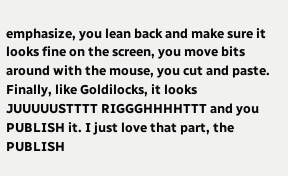emphasize, you lean back and make sure it looks fine on the screen, you move bits around with the mouse, you cut and paste. Finally, like Goldilocks, it looks JUUUUUSTTTT RIGGGHHHHTTT and you PUBLISH it. I just love that part, the PUBLISH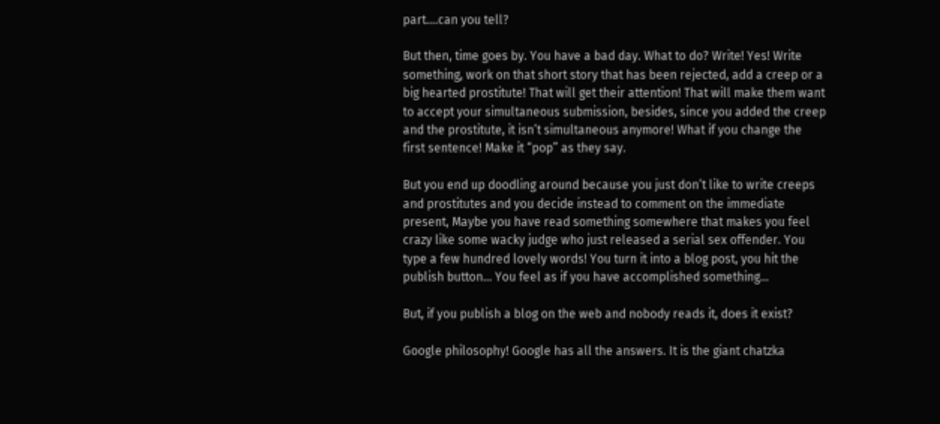part….can you tell?

But then, time goes by. You have a bad day. What to do? Write! Yes! Write something, work on that short story that has been rejected, add a creep or a big hearted prostitute! That will get their attention! That will make them want to accept your simultaneous submission, besides, since you added the creep and the prostitute, it isn’t simultaneous anymore! What if you change the first sentence! Make it “pop” as they say.

But you end up doodling around because you just don’t like to write creeps and prostitutes and you decide instead to comment on the immediate present, Maybe you have read something somewhere that makes you feel crazy like some wacky judge who just released a serial sex offender. You type a few hundred lovely words! You turn it into a blog post, you hit the publish button… You feel as if you have accomplished something…

But, if you publish a blog on the web and nobody reads it, does it exist?

Google philosophy! Google has all the answers. It is the giant chatzka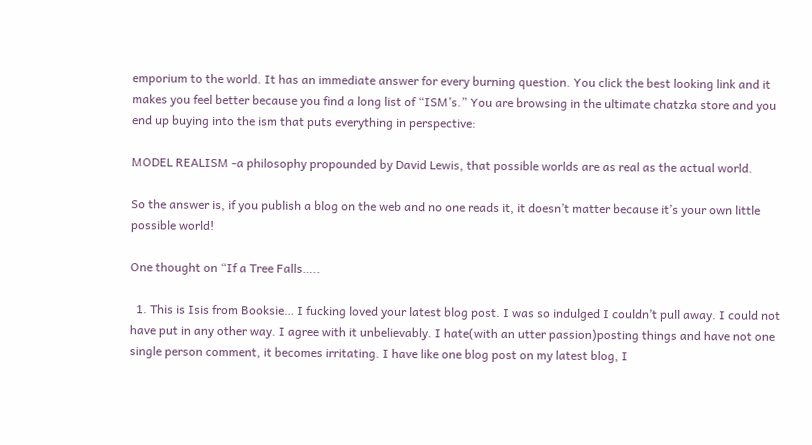emporium to the world. It has an immediate answer for every burning question. You click the best looking link and it makes you feel better because you find a long list of “ISM’s.” You are browsing in the ultimate chatzka store and you end up buying into the ism that puts everything in perspective:

MODEL REALISM -a philosophy propounded by David Lewis, that possible worlds are as real as the actual world.

So the answer is, if you publish a blog on the web and no one reads it, it doesn’t matter because it’s your own little possible world!

One thought on “If a Tree Falls…..

  1. This is Isis from Booksie… I fucking loved your latest blog post. I was so indulged I couldn’t pull away. I could not have put in any other way. I agree with it unbelievably. I hate(with an utter passion)posting things and have not one single person comment, it becomes irritating. I have like one blog post on my latest blog, I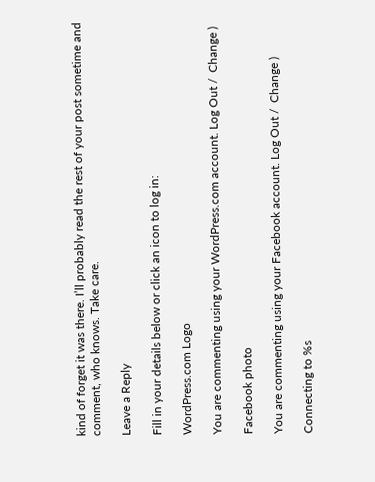kind of forget it was there. I’ll probably read the rest of your post sometime and comment, who knows. Take care.

Leave a Reply

Fill in your details below or click an icon to log in:

WordPress.com Logo

You are commenting using your WordPress.com account. Log Out /  Change )

Facebook photo

You are commenting using your Facebook account. Log Out /  Change )

Connecting to %s